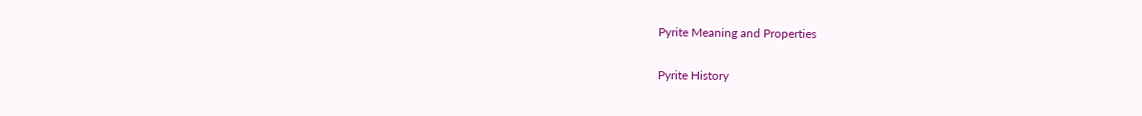Pyrite Meaning and Properties

Pyrite History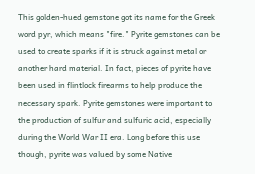This golden-hued gemstone got its name for the Greek word pyr, which means "fire." Pyrite gemstones can be used to create sparks if it is struck against metal or another hard material. In fact, pieces of pyrite have been used in flintlock firearms to help produce the necessary spark. Pyrite gemstones were important to the production of sulfur and sulfuric acid, especially during the World War II era. Long before this use though, pyrite was valued by some Native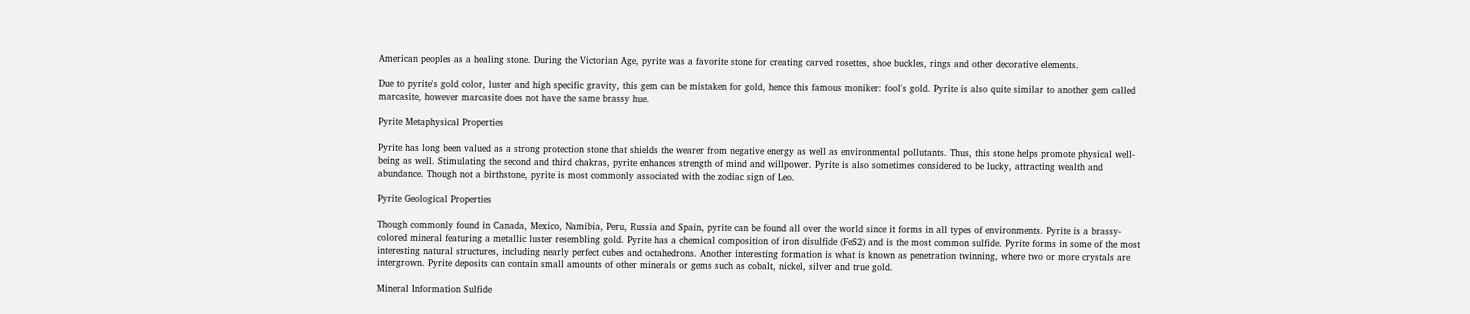American peoples as a healing stone. During the Victorian Age, pyrite was a favorite stone for creating carved rosettes, shoe buckles, rings and other decorative elements.

Due to pyrite's gold color, luster and high specific gravity, this gem can be mistaken for gold, hence this famous moniker: fool's gold. Pyrite is also quite similar to another gem called marcasite, however marcasite does not have the same brassy hue.

Pyrite Metaphysical Properties

Pyrite has long been valued as a strong protection stone that shields the wearer from negative energy as well as environmental pollutants. Thus, this stone helps promote physical well-being as well. Stimulating the second and third chakras, pyrite enhances strength of mind and willpower. Pyrite is also sometimes considered to be lucky, attracting wealth and abundance. Though not a birthstone, pyrite is most commonly associated with the zodiac sign of Leo.

Pyrite Geological Properties

Though commonly found in Canada, Mexico, Namibia, Peru, Russia and Spain, pyrite can be found all over the world since it forms in all types of environments. Pyrite is a brassy-colored mineral featuring a metallic luster resembling gold. Pyrite has a chemical composition of iron disulfide (FeS2) and is the most common sulfide. Pyrite forms in some of the most interesting natural structures, including nearly perfect cubes and octahedrons. Another interesting formation is what is known as penetration twinning, where two or more crystals are intergrown. Pyrite deposits can contain small amounts of other minerals or gems such as cobalt, nickel, silver and true gold.

Mineral Information Sulfide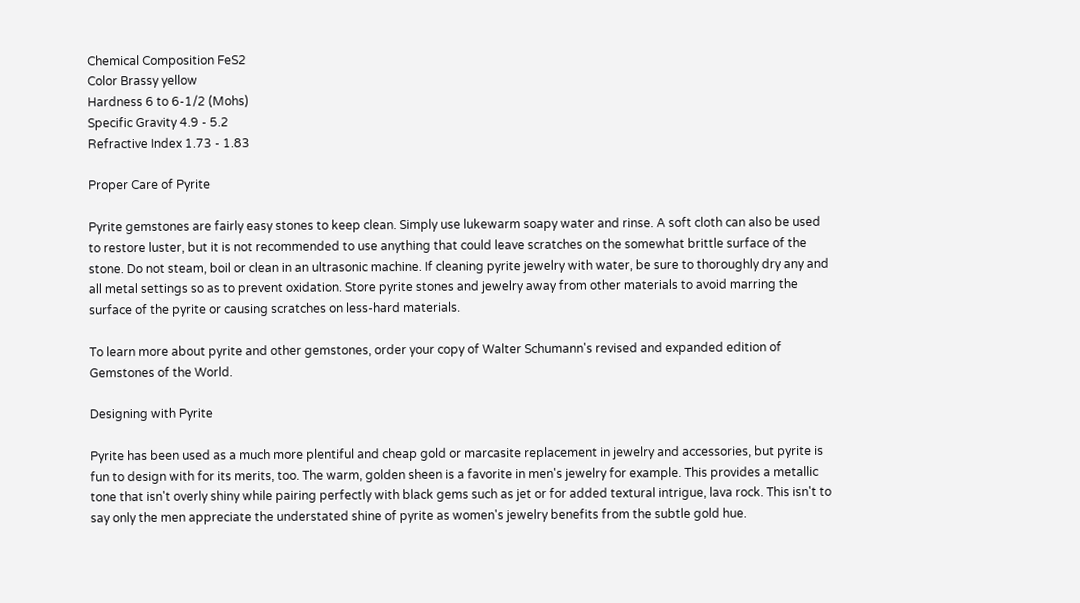Chemical Composition FeS2
Color Brassy yellow
Hardness 6 to 6-1/2 (Mohs)
Specific Gravity 4.9 - 5.2
Refractive Index 1.73 - 1.83

Proper Care of Pyrite

Pyrite gemstones are fairly easy stones to keep clean. Simply use lukewarm soapy water and rinse. A soft cloth can also be used to restore luster, but it is not recommended to use anything that could leave scratches on the somewhat brittle surface of the stone. Do not steam, boil or clean in an ultrasonic machine. If cleaning pyrite jewelry with water, be sure to thoroughly dry any and all metal settings so as to prevent oxidation. Store pyrite stones and jewelry away from other materials to avoid marring the surface of the pyrite or causing scratches on less-hard materials.

To learn more about pyrite and other gemstones, order your copy of Walter Schumann's revised and expanded edition of Gemstones of the World.

Designing with Pyrite

Pyrite has been used as a much more plentiful and cheap gold or marcasite replacement in jewelry and accessories, but pyrite is fun to design with for its merits, too. The warm, golden sheen is a favorite in men's jewelry for example. This provides a metallic tone that isn't overly shiny while pairing perfectly with black gems such as jet or for added textural intrigue, lava rock. This isn't to say only the men appreciate the understated shine of pyrite as women's jewelry benefits from the subtle gold hue.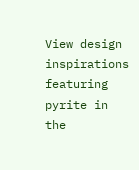View design inspirations featuring pyrite in the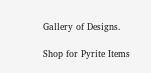Gallery of Designs.

Shop for Pyrite Items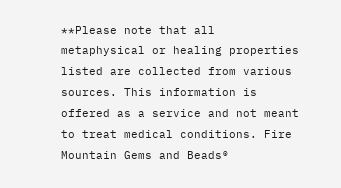**Please note that all metaphysical or healing properties listed are collected from various sources. This information is offered as a service and not meant to treat medical conditions. Fire Mountain Gems and Beads®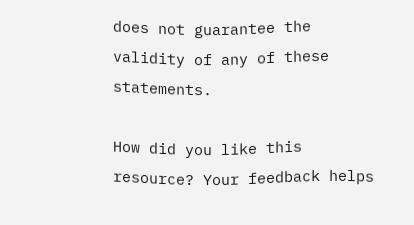does not guarantee the validity of any of these statements.

How did you like this resource? Your feedback helps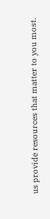us provide resources that matter to you most.